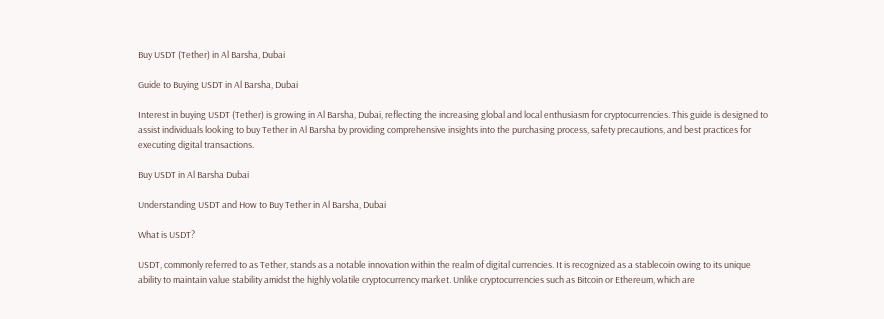Buy USDT (Tether) in Al Barsha, Dubai

Guide to Buying USDT in Al Barsha, Dubai

Interest in buying USDT (Tether) is growing in Al Barsha, Dubai, reflecting the increasing global and local enthusiasm for cryptocurrencies. This guide is designed to assist individuals looking to buy Tether in Al Barsha by providing comprehensive insights into the purchasing process, safety precautions, and best practices for executing digital transactions.

Buy USDT in Al Barsha Dubai

Understanding USDT and How to Buy Tether in Al Barsha, Dubai

What is USDT?

USDT, commonly referred to as Tether, stands as a notable innovation within the realm of digital currencies. It is recognized as a stablecoin owing to its unique ability to maintain value stability amidst the highly volatile cryptocurrency market. Unlike cryptocurrencies such as Bitcoin or Ethereum, which are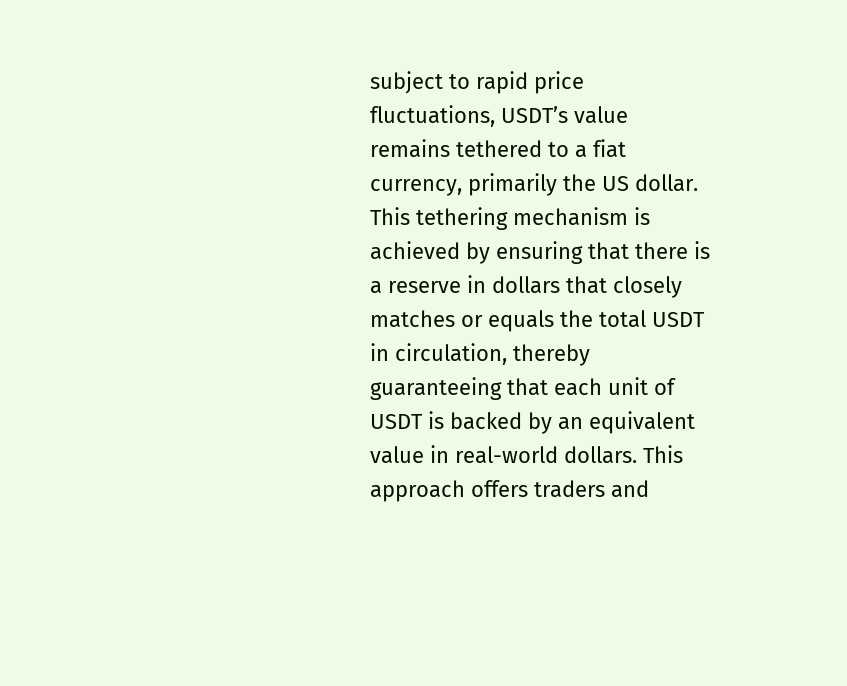subject to rapid price fluctuations, USDT’s value remains tethered to a fiat currency, primarily the US dollar. This tethering mechanism is achieved by ensuring that there is a reserve in dollars that closely matches or equals the total USDT in circulation, thereby guaranteeing that each unit of USDT is backed by an equivalent value in real-world dollars. This approach offers traders and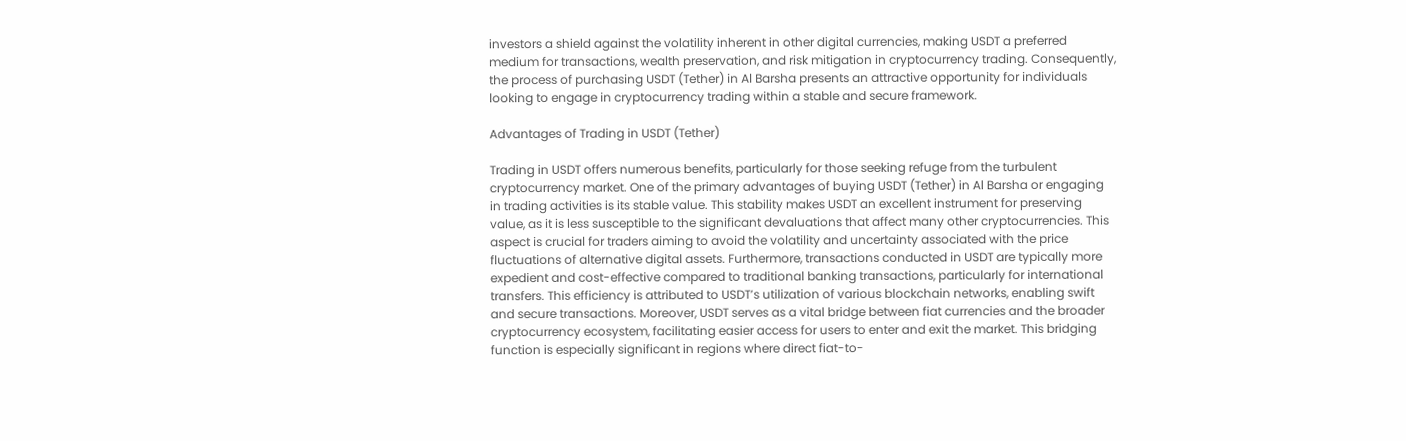investors a shield against the volatility inherent in other digital currencies, making USDT a preferred medium for transactions, wealth preservation, and risk mitigation in cryptocurrency trading. Consequently, the process of purchasing USDT (Tether) in Al Barsha presents an attractive opportunity for individuals looking to engage in cryptocurrency trading within a stable and secure framework.

Advantages of Trading in USDT (Tether)

Trading in USDT offers numerous benefits, particularly for those seeking refuge from the turbulent cryptocurrency market. One of the primary advantages of buying USDT (Tether) in Al Barsha or engaging in trading activities is its stable value. This stability makes USDT an excellent instrument for preserving value, as it is less susceptible to the significant devaluations that affect many other cryptocurrencies. This aspect is crucial for traders aiming to avoid the volatility and uncertainty associated with the price fluctuations of alternative digital assets. Furthermore, transactions conducted in USDT are typically more expedient and cost-effective compared to traditional banking transactions, particularly for international transfers. This efficiency is attributed to USDT’s utilization of various blockchain networks, enabling swift and secure transactions. Moreover, USDT serves as a vital bridge between fiat currencies and the broader cryptocurrency ecosystem, facilitating easier access for users to enter and exit the market. This bridging function is especially significant in regions where direct fiat-to-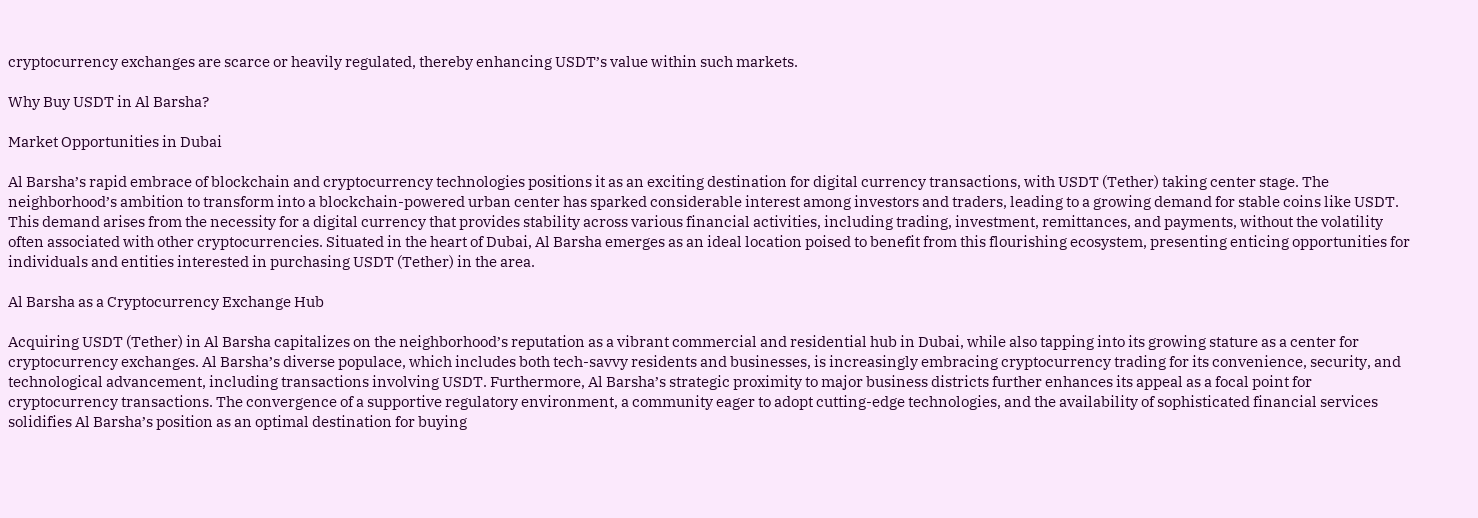cryptocurrency exchanges are scarce or heavily regulated, thereby enhancing USDT’s value within such markets.

Why Buy USDT in Al Barsha?

Market Opportunities in Dubai

Al Barsha’s rapid embrace of blockchain and cryptocurrency technologies positions it as an exciting destination for digital currency transactions, with USDT (Tether) taking center stage. The neighborhood’s ambition to transform into a blockchain-powered urban center has sparked considerable interest among investors and traders, leading to a growing demand for stable coins like USDT. This demand arises from the necessity for a digital currency that provides stability across various financial activities, including trading, investment, remittances, and payments, without the volatility often associated with other cryptocurrencies. Situated in the heart of Dubai, Al Barsha emerges as an ideal location poised to benefit from this flourishing ecosystem, presenting enticing opportunities for individuals and entities interested in purchasing USDT (Tether) in the area.

Al Barsha as a Cryptocurrency Exchange Hub

Acquiring USDT (Tether) in Al Barsha capitalizes on the neighborhood’s reputation as a vibrant commercial and residential hub in Dubai, while also tapping into its growing stature as a center for cryptocurrency exchanges. Al Barsha’s diverse populace, which includes both tech-savvy residents and businesses, is increasingly embracing cryptocurrency trading for its convenience, security, and technological advancement, including transactions involving USDT. Furthermore, Al Barsha’s strategic proximity to major business districts further enhances its appeal as a focal point for cryptocurrency transactions. The convergence of a supportive regulatory environment, a community eager to adopt cutting-edge technologies, and the availability of sophisticated financial services solidifies Al Barsha’s position as an optimal destination for buying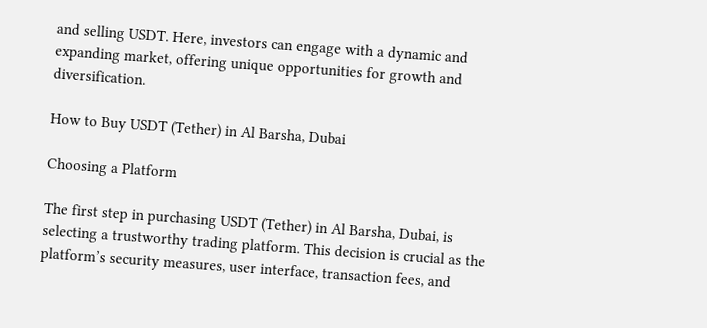and selling USDT. Here, investors can engage with a dynamic and expanding market, offering unique opportunities for growth and diversification.

How to Buy USDT (Tether) in Al Barsha, Dubai

Choosing a Platform

The first step in purchasing USDT (Tether) in Al Barsha, Dubai, is selecting a trustworthy trading platform. This decision is crucial as the platform’s security measures, user interface, transaction fees, and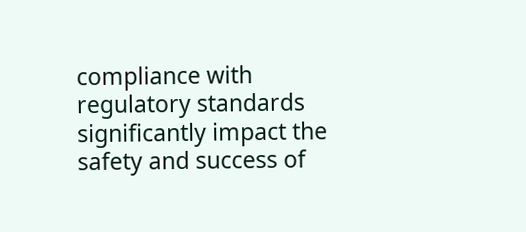compliance with regulatory standards significantly impact the safety and success of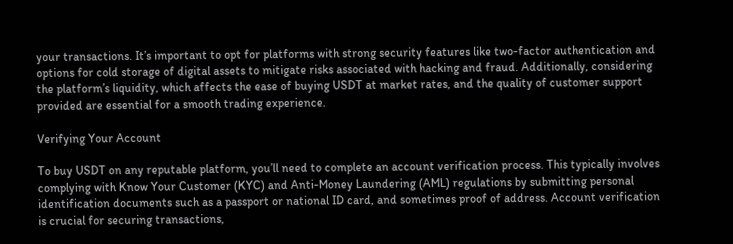your transactions. It’s important to opt for platforms with strong security features like two-factor authentication and options for cold storage of digital assets to mitigate risks associated with hacking and fraud. Additionally, considering the platform’s liquidity, which affects the ease of buying USDT at market rates, and the quality of customer support provided are essential for a smooth trading experience.

Verifying Your Account

To buy USDT on any reputable platform, you’ll need to complete an account verification process. This typically involves complying with Know Your Customer (KYC) and Anti-Money Laundering (AML) regulations by submitting personal identification documents such as a passport or national ID card, and sometimes proof of address. Account verification is crucial for securing transactions,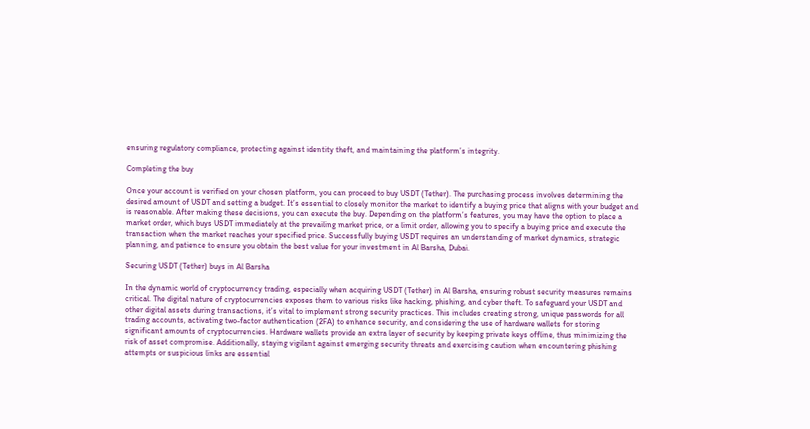ensuring regulatory compliance, protecting against identity theft, and maintaining the platform’s integrity.

Completing the buy

Once your account is verified on your chosen platform, you can proceed to buy USDT (Tether). The purchasing process involves determining the desired amount of USDT and setting a budget. It’s essential to closely monitor the market to identify a buying price that aligns with your budget and is reasonable. After making these decisions, you can execute the buy. Depending on the platform’s features, you may have the option to place a market order, which buys USDT immediately at the prevailing market price, or a limit order, allowing you to specify a buying price and execute the transaction when the market reaches your specified price. Successfully buying USDT requires an understanding of market dynamics, strategic planning, and patience to ensure you obtain the best value for your investment in Al Barsha, Dubai.

Securing USDT (Tether) buys in Al Barsha

In the dynamic world of cryptocurrency trading, especially when acquiring USDT (Tether) in Al Barsha, ensuring robust security measures remains critical. The digital nature of cryptocurrencies exposes them to various risks like hacking, phishing, and cyber theft. To safeguard your USDT and other digital assets during transactions, it’s vital to implement strong security practices. This includes creating strong, unique passwords for all trading accounts, activating two-factor authentication (2FA) to enhance security, and considering the use of hardware wallets for storing significant amounts of cryptocurrencies. Hardware wallets provide an extra layer of security by keeping private keys offline, thus minimizing the risk of asset compromise. Additionally, staying vigilant against emerging security threats and exercising caution when encountering phishing attempts or suspicious links are essential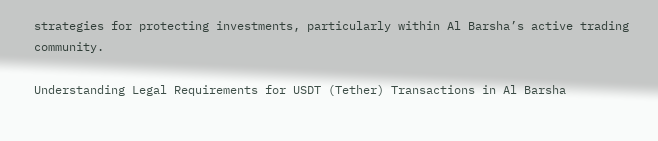strategies for protecting investments, particularly within Al Barsha’s active trading community.

Understanding Legal Requirements for USDT (Tether) Transactions in Al Barsha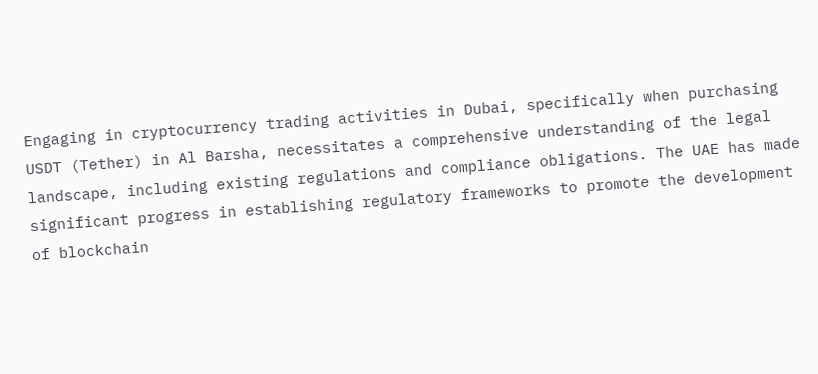Engaging in cryptocurrency trading activities in Dubai, specifically when purchasing USDT (Tether) in Al Barsha, necessitates a comprehensive understanding of the legal landscape, including existing regulations and compliance obligations. The UAE has made significant progress in establishing regulatory frameworks to promote the development of blockchain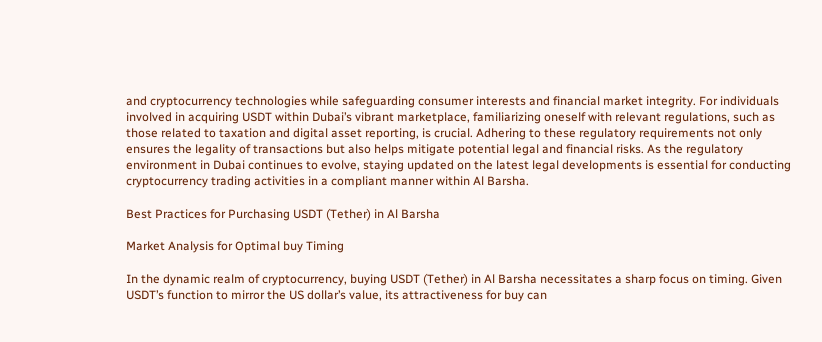and cryptocurrency technologies while safeguarding consumer interests and financial market integrity. For individuals involved in acquiring USDT within Dubai’s vibrant marketplace, familiarizing oneself with relevant regulations, such as those related to taxation and digital asset reporting, is crucial. Adhering to these regulatory requirements not only ensures the legality of transactions but also helps mitigate potential legal and financial risks. As the regulatory environment in Dubai continues to evolve, staying updated on the latest legal developments is essential for conducting cryptocurrency trading activities in a compliant manner within Al Barsha.

Best Practices for Purchasing USDT (Tether) in Al Barsha

Market Analysis for Optimal buy Timing

In the dynamic realm of cryptocurrency, buying USDT (Tether) in Al Barsha necessitates a sharp focus on timing. Given USDT’s function to mirror the US dollar’s value, its attractiveness for buy can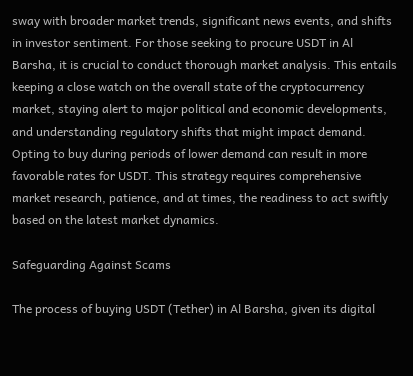sway with broader market trends, significant news events, and shifts in investor sentiment. For those seeking to procure USDT in Al Barsha, it is crucial to conduct thorough market analysis. This entails keeping a close watch on the overall state of the cryptocurrency market, staying alert to major political and economic developments, and understanding regulatory shifts that might impact demand. Opting to buy during periods of lower demand can result in more favorable rates for USDT. This strategy requires comprehensive market research, patience, and at times, the readiness to act swiftly based on the latest market dynamics.

Safeguarding Against Scams

The process of buying USDT (Tether) in Al Barsha, given its digital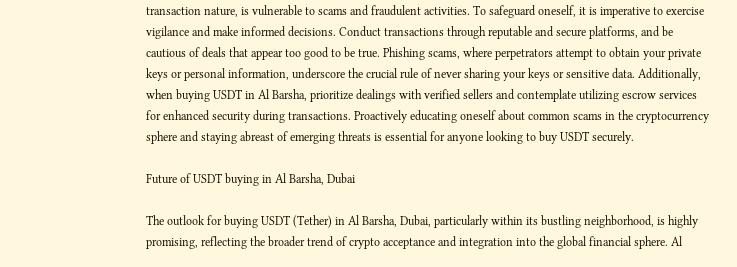transaction nature, is vulnerable to scams and fraudulent activities. To safeguard oneself, it is imperative to exercise vigilance and make informed decisions. Conduct transactions through reputable and secure platforms, and be cautious of deals that appear too good to be true. Phishing scams, where perpetrators attempt to obtain your private keys or personal information, underscore the crucial rule of never sharing your keys or sensitive data. Additionally, when buying USDT in Al Barsha, prioritize dealings with verified sellers and contemplate utilizing escrow services for enhanced security during transactions. Proactively educating oneself about common scams in the cryptocurrency sphere and staying abreast of emerging threats is essential for anyone looking to buy USDT securely.

Future of USDT buying in Al Barsha, Dubai

The outlook for buying USDT (Tether) in Al Barsha, Dubai, particularly within its bustling neighborhood, is highly promising, reflecting the broader trend of crypto acceptance and integration into the global financial sphere. Al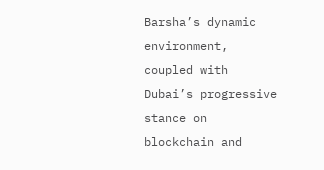Barsha’s dynamic environment, coupled with Dubai’s progressive stance on blockchain and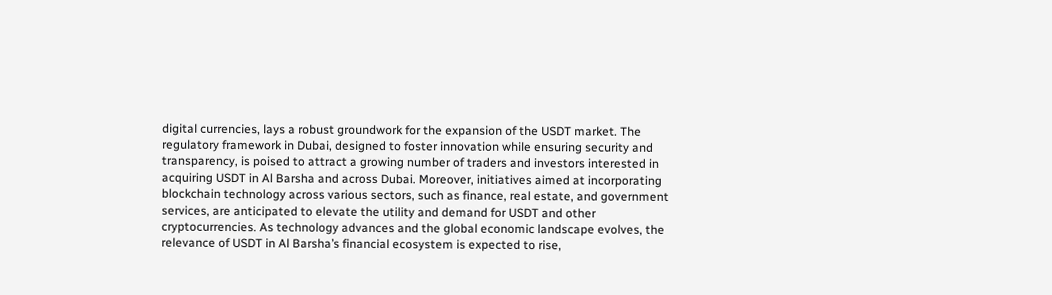digital currencies, lays a robust groundwork for the expansion of the USDT market. The regulatory framework in Dubai, designed to foster innovation while ensuring security and transparency, is poised to attract a growing number of traders and investors interested in acquiring USDT in Al Barsha and across Dubai. Moreover, initiatives aimed at incorporating blockchain technology across various sectors, such as finance, real estate, and government services, are anticipated to elevate the utility and demand for USDT and other cryptocurrencies. As technology advances and the global economic landscape evolves, the relevance of USDT in Al Barsha’s financial ecosystem is expected to rise,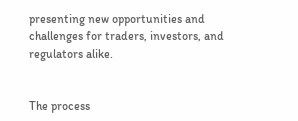presenting new opportunities and challenges for traders, investors, and regulators alike.


The process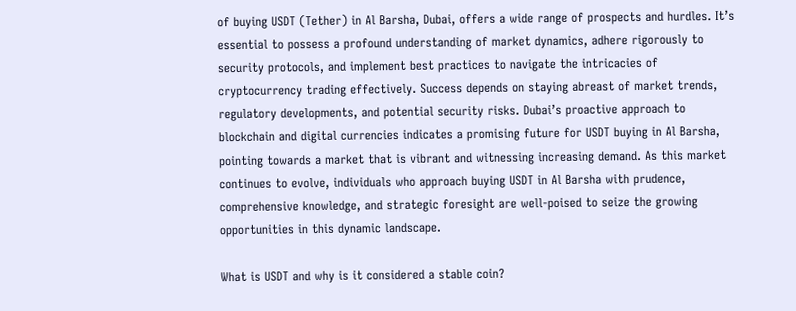of buying USDT (Tether) in Al Barsha, Dubai, offers a wide range of prospects and hurdles. It’s essential to possess a profound understanding of market dynamics, adhere rigorously to security protocols, and implement best practices to navigate the intricacies of cryptocurrency trading effectively. Success depends on staying abreast of market trends, regulatory developments, and potential security risks. Dubai’s proactive approach to blockchain and digital currencies indicates a promising future for USDT buying in Al Barsha, pointing towards a market that is vibrant and witnessing increasing demand. As this market continues to evolve, individuals who approach buying USDT in Al Barsha with prudence, comprehensive knowledge, and strategic foresight are well-poised to seize the growing opportunities in this dynamic landscape.

What is USDT and why is it considered a stable coin?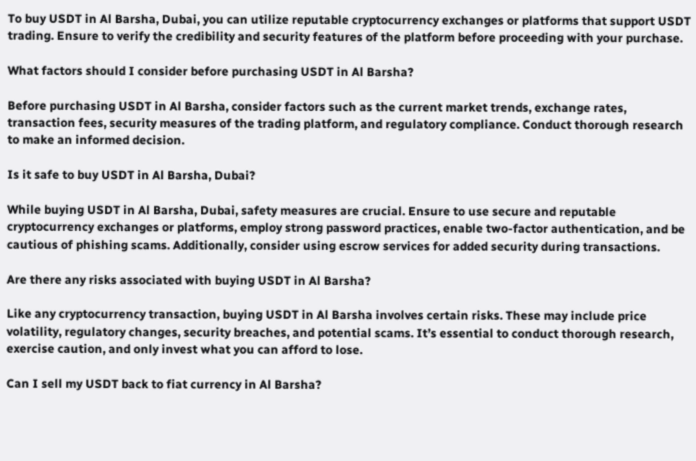To buy USDT in Al Barsha, Dubai, you can utilize reputable cryptocurrency exchanges or platforms that support USDT trading. Ensure to verify the credibility and security features of the platform before proceeding with your purchase.

What factors should I consider before purchasing USDT in Al Barsha?

Before purchasing USDT in Al Barsha, consider factors such as the current market trends, exchange rates, transaction fees, security measures of the trading platform, and regulatory compliance. Conduct thorough research to make an informed decision.

Is it safe to buy USDT in Al Barsha, Dubai?

While buying USDT in Al Barsha, Dubai, safety measures are crucial. Ensure to use secure and reputable cryptocurrency exchanges or platforms, employ strong password practices, enable two-factor authentication, and be cautious of phishing scams. Additionally, consider using escrow services for added security during transactions.

Are there any risks associated with buying USDT in Al Barsha?

Like any cryptocurrency transaction, buying USDT in Al Barsha involves certain risks. These may include price volatility, regulatory changes, security breaches, and potential scams. It’s essential to conduct thorough research, exercise caution, and only invest what you can afford to lose.

Can I sell my USDT back to fiat currency in Al Barsha?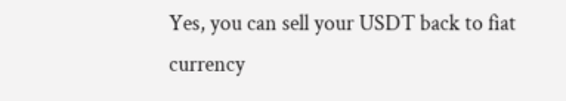Yes, you can sell your USDT back to fiat currency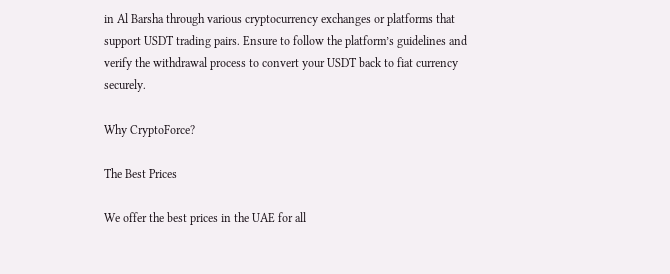in Al Barsha through various cryptocurrency exchanges or platforms that support USDT trading pairs. Ensure to follow the platform’s guidelines and verify the withdrawal process to convert your USDT back to fiat currency securely.

Why CryptoForce?

The Best Prices

We offer the best prices in the UAE for all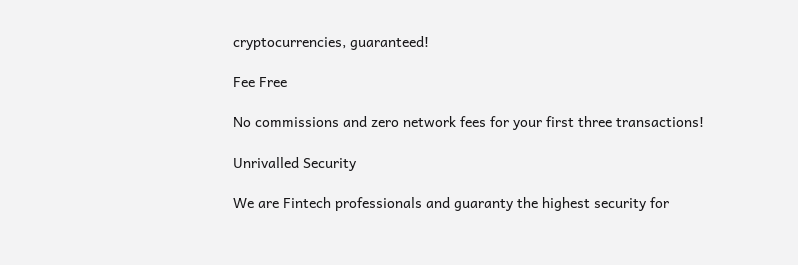cryptocurrencies, guaranteed!

Fee Free

No commissions and zero network fees for your first three transactions!

Unrivalled Security

We are Fintech professionals and guaranty the highest security for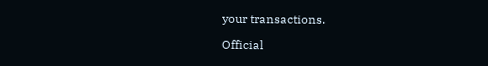your transactions.

Official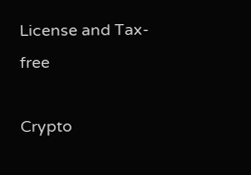License and Tax-free

Crypto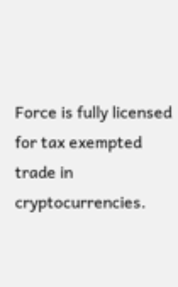Force is fully licensed for tax exempted trade in cryptocurrencies.